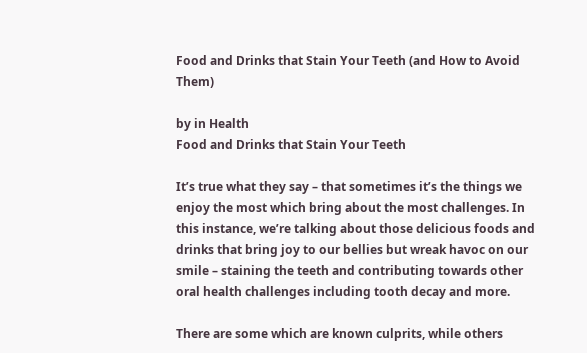Food and Drinks that Stain Your Teeth (and How to Avoid Them)

by in Health
Food and Drinks that Stain Your Teeth

It’s true what they say – that sometimes it’s the things we enjoy the most which bring about the most challenges. In this instance, we’re talking about those delicious foods and drinks that bring joy to our bellies but wreak havoc on our smile – staining the teeth and contributing towards other oral health challenges including tooth decay and more.

There are some which are known culprits, while others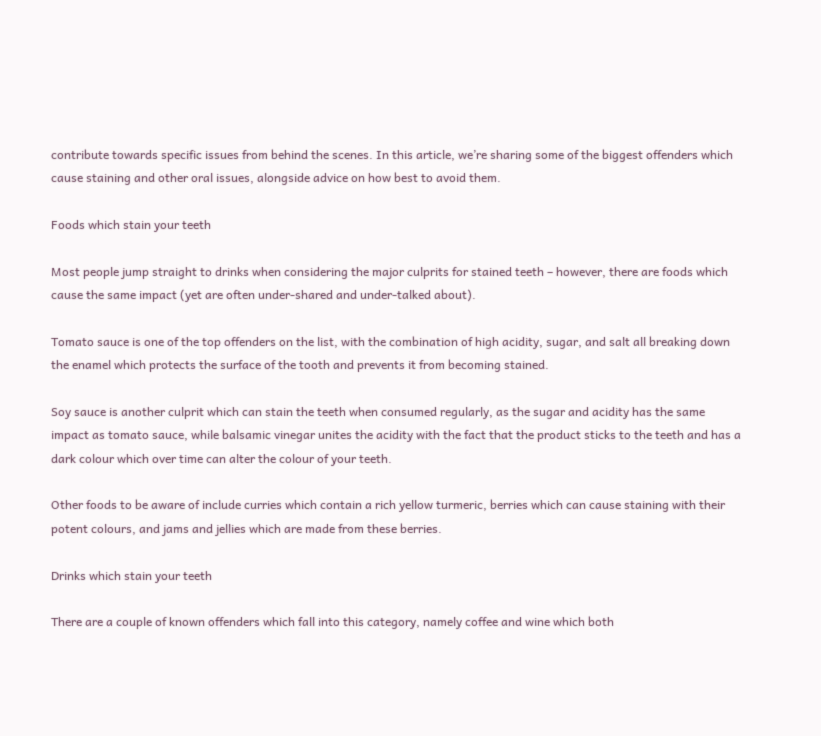contribute towards specific issues from behind the scenes. In this article, we’re sharing some of the biggest offenders which cause staining and other oral issues, alongside advice on how best to avoid them.

Foods which stain your teeth

Most people jump straight to drinks when considering the major culprits for stained teeth – however, there are foods which cause the same impact (yet are often under-shared and under-talked about).

Tomato sauce is one of the top offenders on the list, with the combination of high acidity, sugar, and salt all breaking down the enamel which protects the surface of the tooth and prevents it from becoming stained.

Soy sauce is another culprit which can stain the teeth when consumed regularly, as the sugar and acidity has the same impact as tomato sauce, while balsamic vinegar unites the acidity with the fact that the product sticks to the teeth and has a dark colour which over time can alter the colour of your teeth.

Other foods to be aware of include curries which contain a rich yellow turmeric, berries which can cause staining with their potent colours, and jams and jellies which are made from these berries.

Drinks which stain your teeth

There are a couple of known offenders which fall into this category, namely coffee and wine which both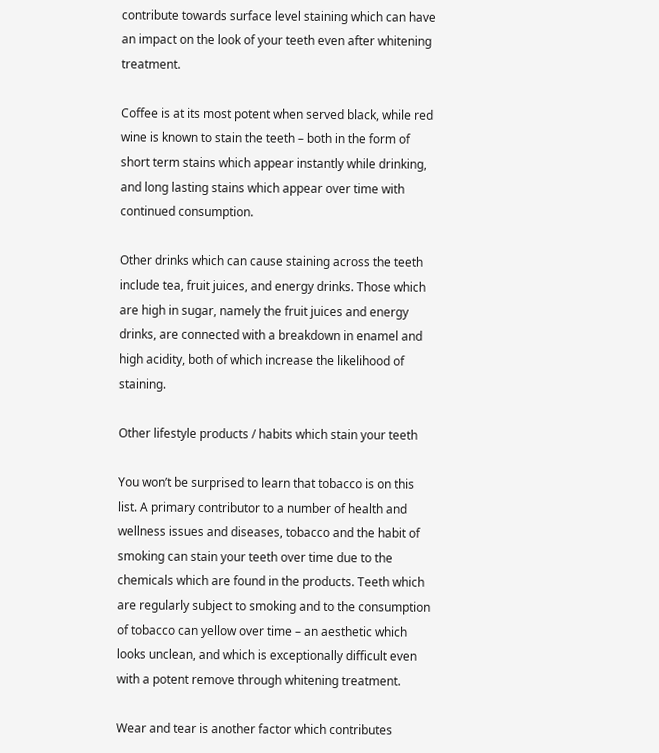contribute towards surface level staining which can have an impact on the look of your teeth even after whitening treatment.

Coffee is at its most potent when served black, while red wine is known to stain the teeth – both in the form of short term stains which appear instantly while drinking, and long lasting stains which appear over time with continued consumption.

Other drinks which can cause staining across the teeth include tea, fruit juices, and energy drinks. Those which are high in sugar, namely the fruit juices and energy drinks, are connected with a breakdown in enamel and high acidity, both of which increase the likelihood of staining.

Other lifestyle products / habits which stain your teeth

You won’t be surprised to learn that tobacco is on this list. A primary contributor to a number of health and wellness issues and diseases, tobacco and the habit of smoking can stain your teeth over time due to the chemicals which are found in the products. Teeth which are regularly subject to smoking and to the consumption of tobacco can yellow over time – an aesthetic which looks unclean, and which is exceptionally difficult even with a potent remove through whitening treatment.

Wear and tear is another factor which contributes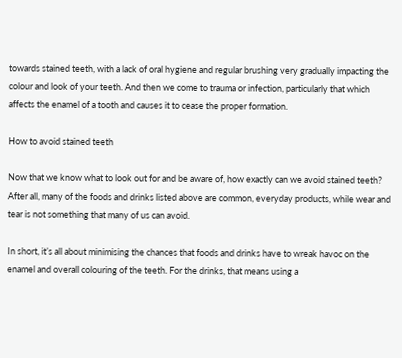towards stained teeth, with a lack of oral hygiene and regular brushing very gradually impacting the colour and look of your teeth. And then we come to trauma or infection, particularly that which affects the enamel of a tooth and causes it to cease the proper formation.

How to avoid stained teeth

Now that we know what to look out for and be aware of, how exactly can we avoid stained teeth? After all, many of the foods and drinks listed above are common, everyday products, while wear and tear is not something that many of us can avoid.

In short, it’s all about minimising the chances that foods and drinks have to wreak havoc on the enamel and overall colouring of the teeth. For the drinks, that means using a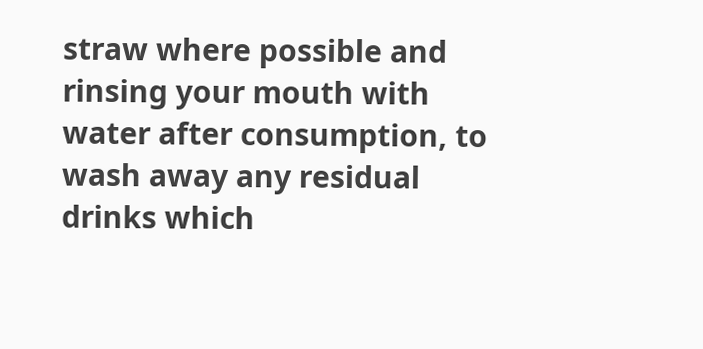straw where possible and rinsing your mouth with water after consumption, to wash away any residual drinks which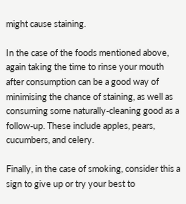might cause staining.

In the case of the foods mentioned above, again taking the time to rinse your mouth after consumption can be a good way of minimising the chance of staining, as well as consuming some naturally-cleaning good as a follow-up. These include apples, pears, cucumbers, and celery.

Finally, in the case of smoking, consider this a sign to give up or try your best to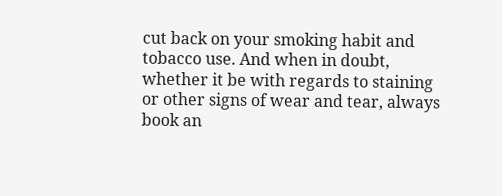cut back on your smoking habit and tobacco use. And when in doubt, whether it be with regards to staining or other signs of wear and tear, always book an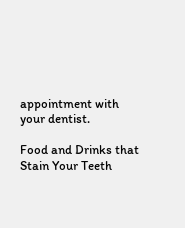appointment with your dentist.

Food and Drinks that Stain Your Teeth